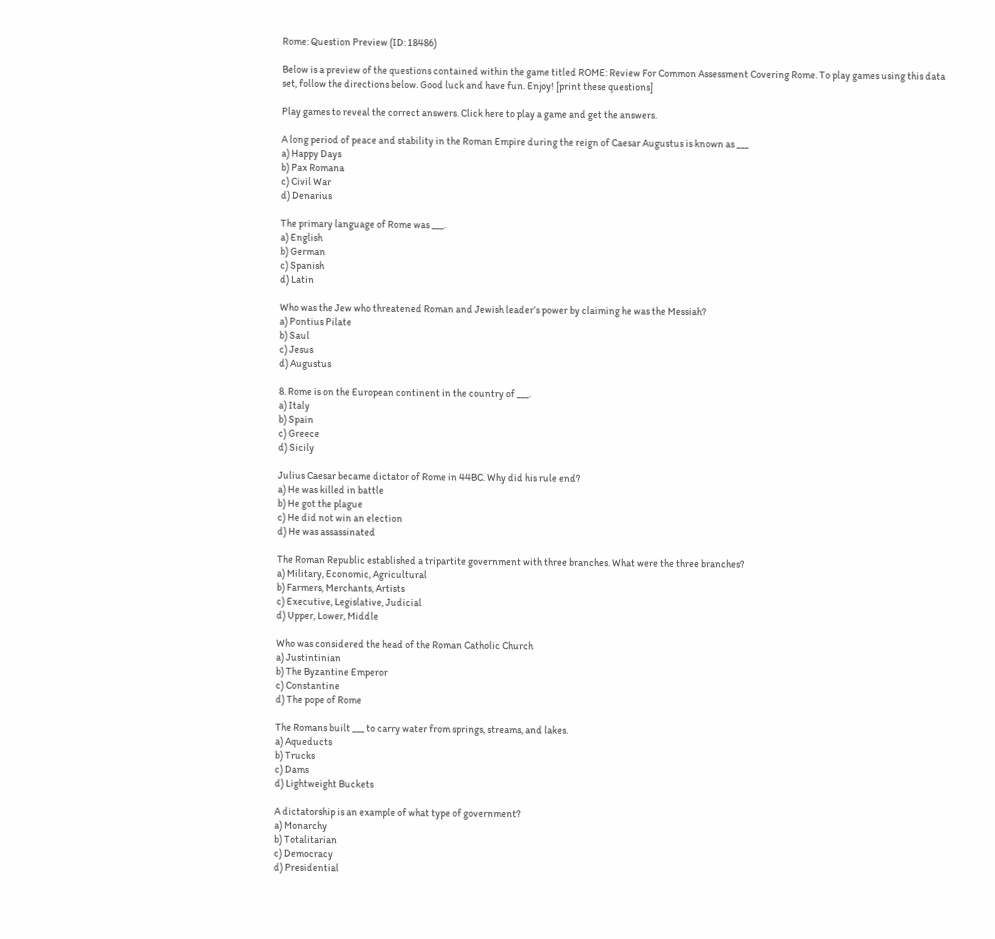Rome: Question Preview (ID: 18486)

Below is a preview of the questions contained within the game titled ROME: Review For Common Assessment Covering Rome. To play games using this data set, follow the directions below. Good luck and have fun. Enjoy! [print these questions]

Play games to reveal the correct answers. Click here to play a game and get the answers.

A long period of peace and stability in the Roman Empire during the reign of Caesar Augustus is known as ___
a) Happy Days
b) Pax Romana
c) Civil War
d) Denarius

The primary language of Rome was ___.
a) English
b) German
c) Spanish
d) Latin

Who was the Jew who threatened Roman and Jewish leader’s power by claiming he was the Messiah?
a) Pontius Pilate
b) Saul
c) Jesus
d) Augustus

8. Rome is on the European continent in the country of ___.
a) Italy
b) Spain
c) Greece
d) Sicily

Julius Caesar became dictator of Rome in 44BC. Why did his rule end?
a) He was killed in battle
b) He got the plague
c) He did not win an election
d) He was assassinated

The Roman Republic established a tripartite government with three branches. What were the three branches?
a) Military, Economic, Agricultural
b) Farmers, Merchants, Artists
c) Executive, Legislative, Judicial
d) Upper, Lower, Middle

Who was considered the head of the Roman Catholic Church
a) Justintinian
b) The Byzantine Emperor
c) Constantine
d) The pope of Rome

The Romans built ___ to carry water from springs, streams, and lakes.
a) Aqueducts
b) Trucks
c) Dams
d) Lightweight Buckets

A dictatorship is an example of what type of government?
a) Monarchy
b) Totalitarian
c) Democracy
d) Presidential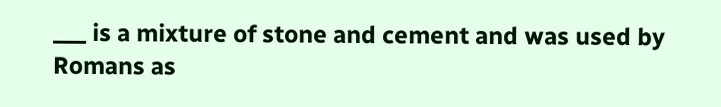___ is a mixture of stone and cement and was used by Romans as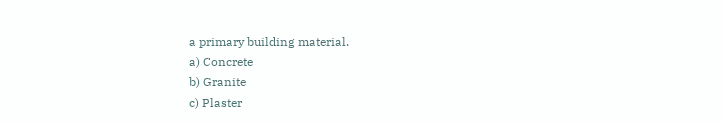a primary building material.
a) Concrete
b) Granite
c) Plaster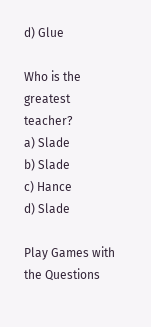d) Glue

Who is the greatest teacher?
a) Slade
b) Slade
c) Hance
d) Slade

Play Games with the Questions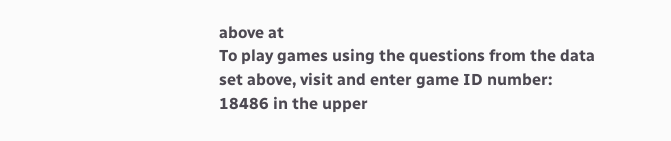above at
To play games using the questions from the data set above, visit and enter game ID number: 18486 in the upper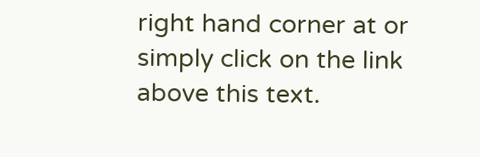right hand corner at or simply click on the link above this text.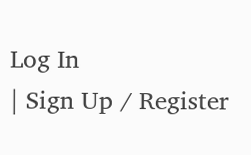Log In
| Sign Up / Register